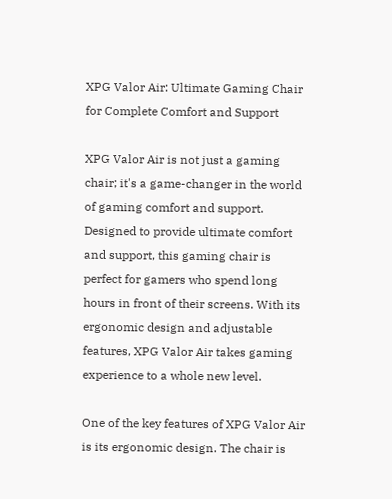XPG Valor Air: Ultimate Gaming Chair for Complete Comfort and Support

XPG Valor Air is not just a gaming chair; it's a game-changer in the world of gaming comfort and support. Designed to provide ultimate comfort and support, this gaming chair is perfect for gamers who spend long hours in front of their screens. With its ergonomic design and adjustable features, XPG Valor Air takes gaming experience to a whole new level.

One of the key features of XPG Valor Air is its ergonomic design. The chair is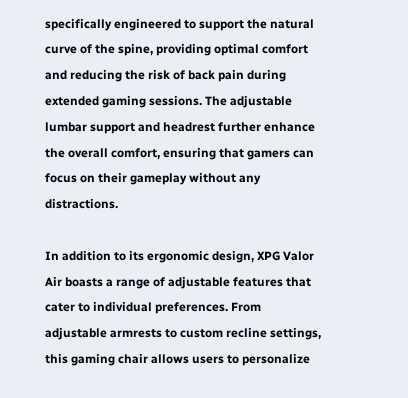specifically engineered to support the natural curve of the spine, providing optimal comfort and reducing the risk of back pain during extended gaming sessions. The adjustable lumbar support and headrest further enhance the overall comfort, ensuring that gamers can focus on their gameplay without any distractions.

In addition to its ergonomic design, XPG Valor Air boasts a range of adjustable features that cater to individual preferences. From adjustable armrests to custom recline settings, this gaming chair allows users to personalize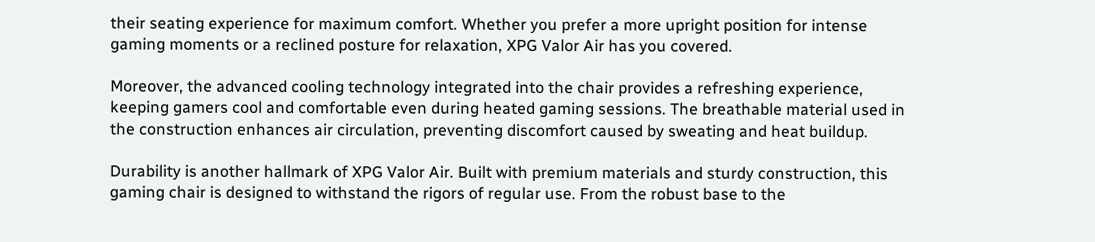their seating experience for maximum comfort. Whether you prefer a more upright position for intense gaming moments or a reclined posture for relaxation, XPG Valor Air has you covered.

Moreover, the advanced cooling technology integrated into the chair provides a refreshing experience, keeping gamers cool and comfortable even during heated gaming sessions. The breathable material used in the construction enhances air circulation, preventing discomfort caused by sweating and heat buildup.

Durability is another hallmark of XPG Valor Air. Built with premium materials and sturdy construction, this gaming chair is designed to withstand the rigors of regular use. From the robust base to the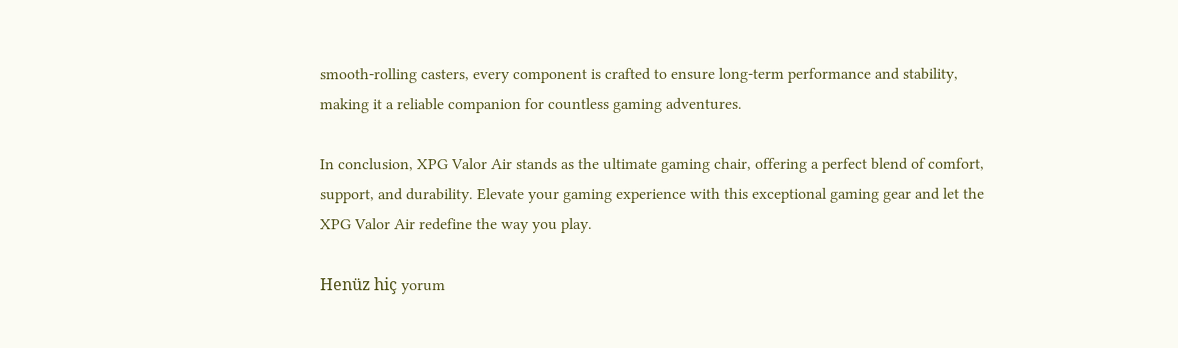smooth-rolling casters, every component is crafted to ensure long-term performance and stability, making it a reliable companion for countless gaming adventures.

In conclusion, XPG Valor Air stands as the ultimate gaming chair, offering a perfect blend of comfort, support, and durability. Elevate your gaming experience with this exceptional gaming gear and let the XPG Valor Air redefine the way you play.

Henüz hiç yorum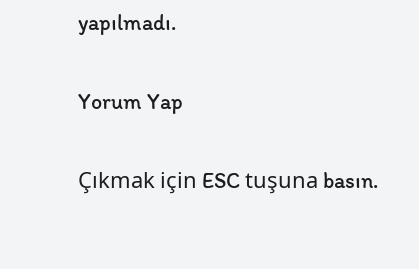yapılmadı.


Yorum Yap


Çıkmak için ESC tuşuna basın.